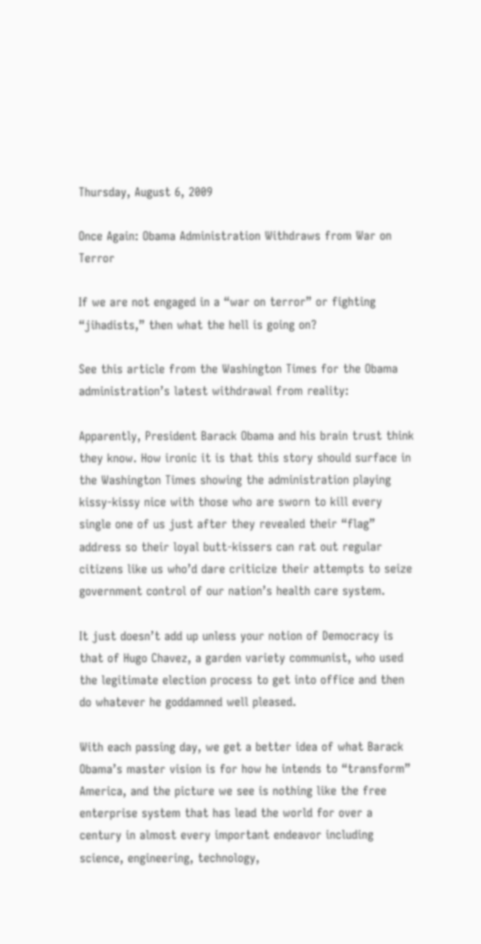Thursday, August 6, 2009

Once Again: Obama Administration Withdraws from War on Terror

If we are not engaged in a “war on terror” or fighting “jihadists,” then what the hell is going on?

See this article from the Washington Times for the Obama administration’s latest withdrawal from reality:

Apparently, President Barack Obama and his brain trust think they know. How ironic it is that this story should surface in the Washington Times showing the administration playing kissy-kissy nice with those who are sworn to kill every single one of us just after they revealed their “flag” address so their loyal butt-kissers can rat out regular citizens like us who’d dare criticize their attempts to seize government control of our nation’s health care system.

It just doesn’t add up unless your notion of Democracy is that of Hugo Chavez, a garden variety communist, who used the legitimate election process to get into office and then do whatever he goddamned well pleased.

With each passing day, we get a better idea of what Barack Obama’s master vision is for how he intends to “transform” America, and the picture we see is nothing like the free enterprise system that has lead the world for over a century in almost every important endeavor including science, engineering, technology,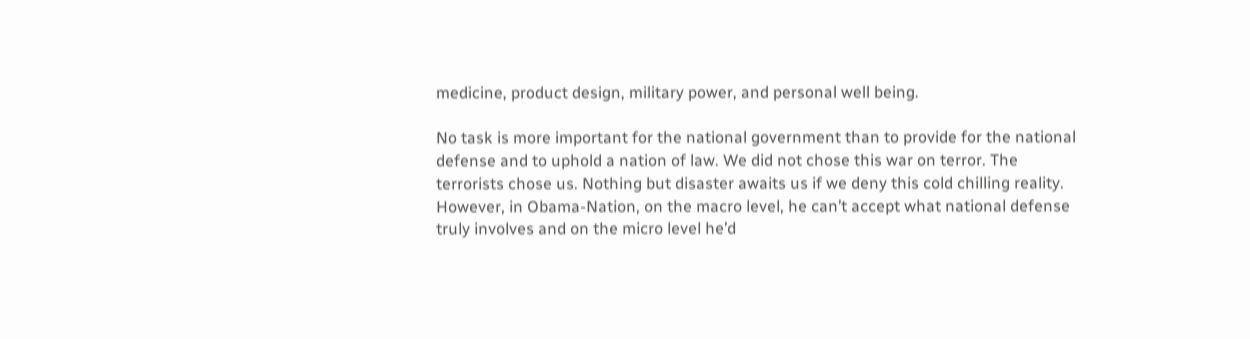medicine, product design, military power, and personal well being.

No task is more important for the national government than to provide for the national defense and to uphold a nation of law. We did not chose this war on terror. The terrorists chose us. Nothing but disaster awaits us if we deny this cold chilling reality. However, in Obama-Nation, on the macro level, he can’t accept what national defense truly involves and on the micro level he’d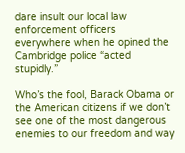dare insult our local law enforcement officers everywhere when he opined the Cambridge police “acted stupidly.”

Who’s the fool, Barack Obama or the American citizens if we don’t see one of the most dangerous enemies to our freedom and way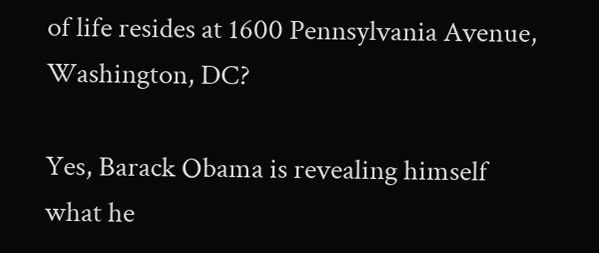of life resides at 1600 Pennsylvania Avenue, Washington, DC?

Yes, Barack Obama is revealing himself what he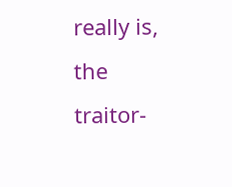really is, the traitor-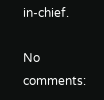in-chief.

No comments: